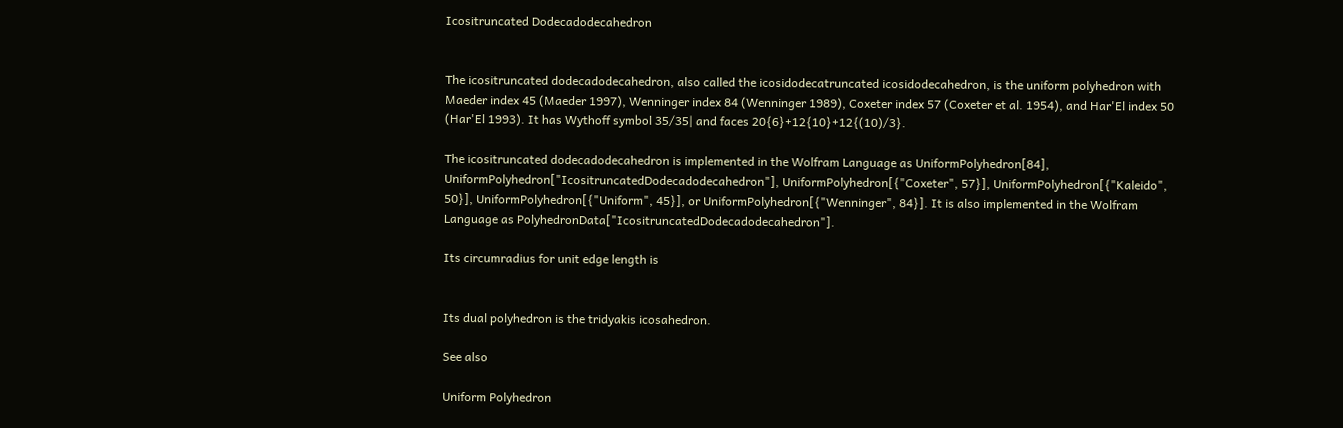Icositruncated Dodecadodecahedron


The icositruncated dodecadodecahedron, also called the icosidodecatruncated icosidodecahedron, is the uniform polyhedron with Maeder index 45 (Maeder 1997), Wenninger index 84 (Wenninger 1989), Coxeter index 57 (Coxeter et al. 1954), and Har'El index 50 (Har'El 1993). It has Wythoff symbol 35/35| and faces 20{6}+12{10}+12{(10)/3}.

The icositruncated dodecadodecahedron is implemented in the Wolfram Language as UniformPolyhedron[84], UniformPolyhedron["IcositruncatedDodecadodecahedron"], UniformPolyhedron[{"Coxeter", 57}], UniformPolyhedron[{"Kaleido", 50}], UniformPolyhedron[{"Uniform", 45}], or UniformPolyhedron[{"Wenninger", 84}]. It is also implemented in the Wolfram Language as PolyhedronData["IcositruncatedDodecadodecahedron"].

Its circumradius for unit edge length is


Its dual polyhedron is the tridyakis icosahedron.

See also

Uniform Polyhedron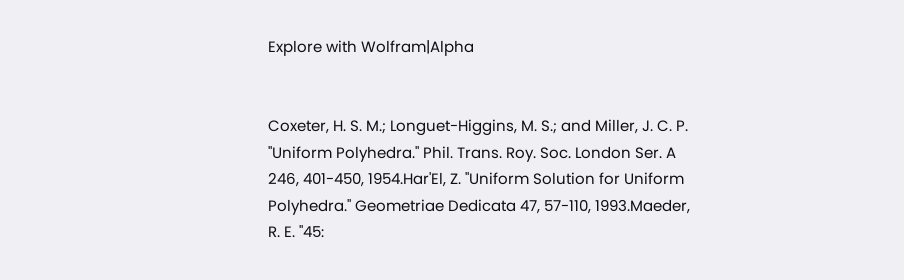Explore with Wolfram|Alpha


Coxeter, H. S. M.; Longuet-Higgins, M. S.; and Miller, J. C. P. "Uniform Polyhedra." Phil. Trans. Roy. Soc. London Ser. A 246, 401-450, 1954.Har'El, Z. "Uniform Solution for Uniform Polyhedra." Geometriae Dedicata 47, 57-110, 1993.Maeder, R. E. "45: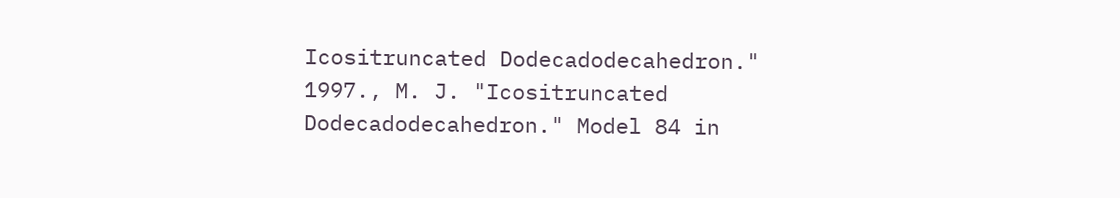Icositruncated Dodecadodecahedron." 1997., M. J. "Icositruncated Dodecadodecahedron." Model 84 in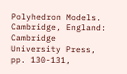Polyhedron Models. Cambridge, England: Cambridge University Press, pp. 130-131,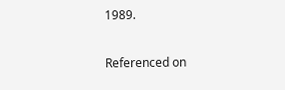1989.

Referenced on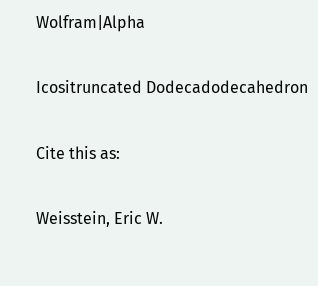Wolfram|Alpha

Icositruncated Dodecadodecahedron

Cite this as:

Weisstein, Eric W.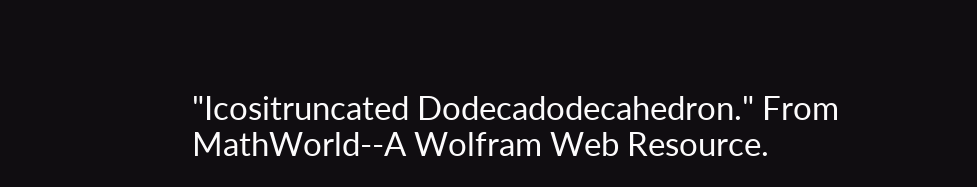"Icositruncated Dodecadodecahedron." From MathWorld--A Wolfram Web Resource.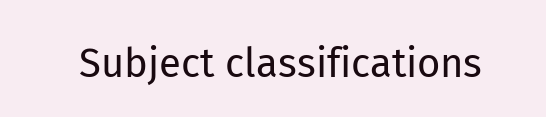Subject classifications